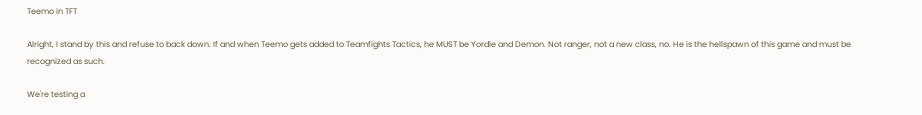Teemo in TFT

Alright, I stand by this and refuse to back down. If and when Teemo gets added to Teamfights Tactics, he MUST be Yordle and Demon. Not ranger, not a new class, no. He is the hellspawn of this game and must be recognized as such.

We're testing a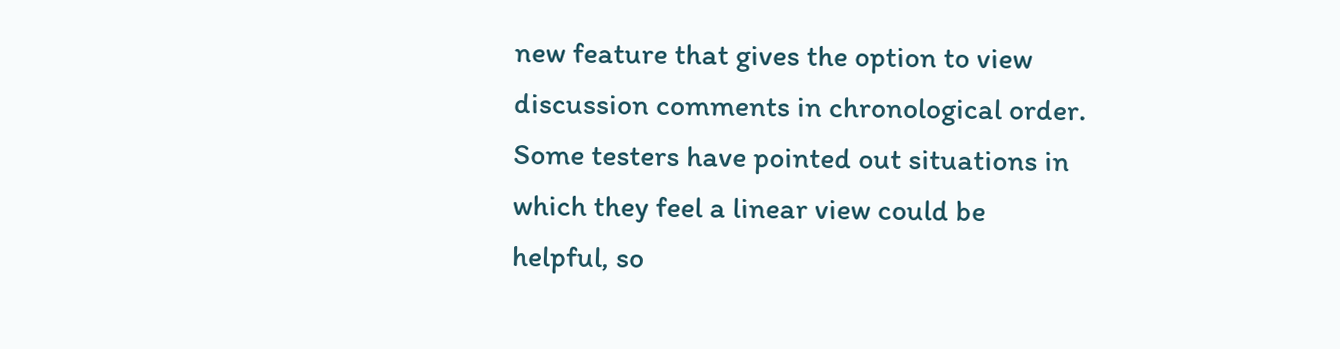new feature that gives the option to view discussion comments in chronological order. Some testers have pointed out situations in which they feel a linear view could be helpful, so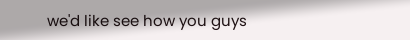we'd like see how you guys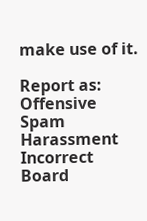make use of it.

Report as:
Offensive Spam Harassment Incorrect Board